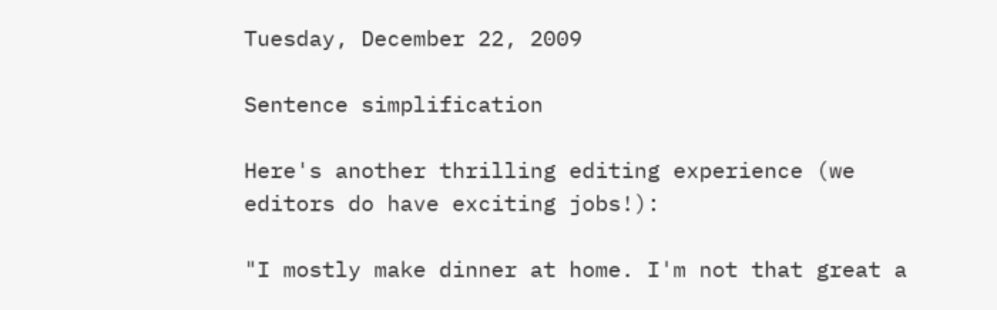Tuesday, December 22, 2009

Sentence simplification

Here's another thrilling editing experience (we editors do have exciting jobs!):

"I mostly make dinner at home. I'm not that great a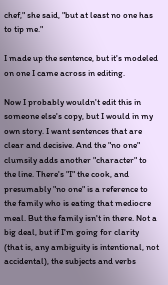chef," she said, "but at least no one has to tip me."

I made up the sentence, but it's modeled on one I came across in editing.

Now I probably wouldn't edit this in someone else's copy, but I would in my own story. I want sentences that are clear and decisive. And the "no one" clumsily adds another "character" to the line. There's "I" the cook, and presumably "no one" is a reference to the family who is eating that mediocre meal. But the family isn't in there. Not a big deal, but if I'm going for clarity (that is, any ambiguity is intentional, not accidental), the subjects and verbs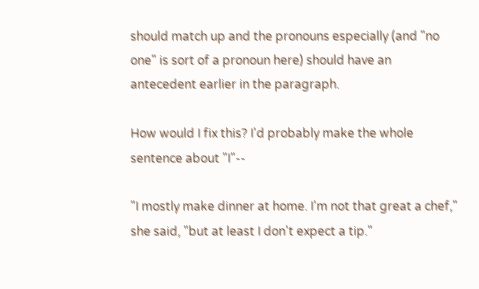should match up and the pronouns especially (and "no one" is sort of a pronoun here) should have an antecedent earlier in the paragraph.

How would I fix this? I'd probably make the whole sentence about "I"--

"I mostly make dinner at home. I'm not that great a chef," she said, "but at least I don't expect a tip."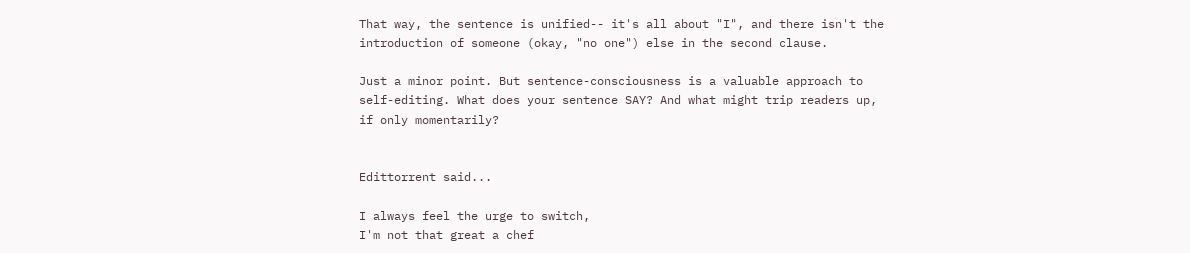That way, the sentence is unified-- it's all about "I", and there isn't the introduction of someone (okay, "no one") else in the second clause.

Just a minor point. But sentence-consciousness is a valuable approach to self-editing. What does your sentence SAY? And what might trip readers up, if only momentarily?


Edittorrent said...

I always feel the urge to switch,
I'm not that great a chef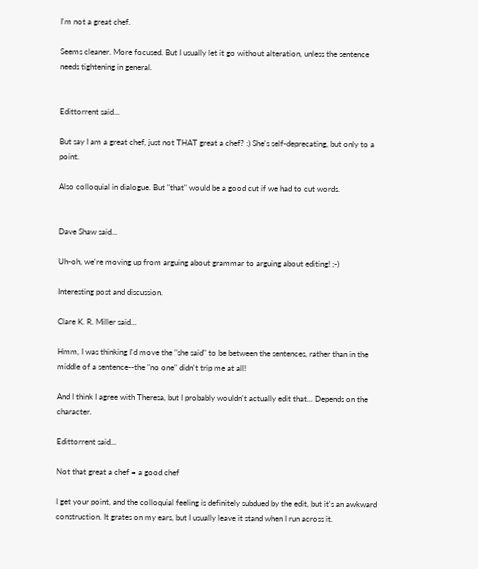I'm not a great chef.

Seems cleaner. More focused. But I usually let it go without alteration, unless the sentence needs tightening in general.


Edittorrent said...

But say I am a great chef, just not THAT great a chef? :) She's self-deprecating, but only to a point.

Also colloquial in dialogue. But "that" would be a good cut if we had to cut words.


Dave Shaw said...

Uh-oh, we're moving up from arguing about grammar to arguing about editing! ;-)

Interesting post and discussion.

Clare K. R. Miller said...

Hmm, I was thinking I'd move the "she said" to be between the sentences, rather than in the middle of a sentence--the "no one" didn't trip me at all!

And I think I agree with Theresa, but I probably wouldn't actually edit that... Depends on the character.

Edittorrent said...

Not that great a chef = a good chef

I get your point, and the colloquial feeling is definitely subdued by the edit, but it's an awkward construction. It grates on my ears, but I usually leave it stand when I run across it.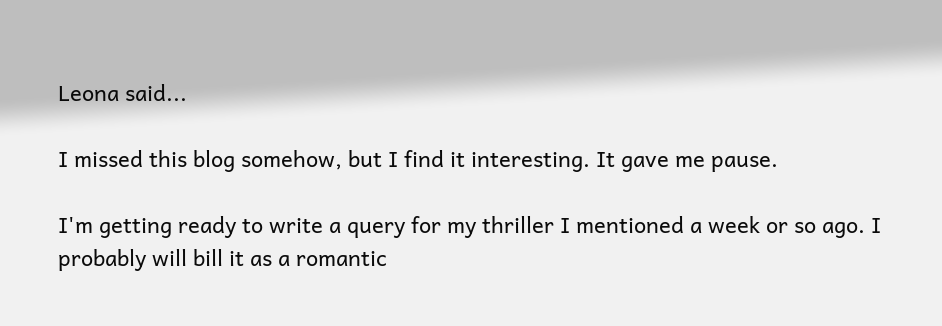Leona said...

I missed this blog somehow, but I find it interesting. It gave me pause.

I'm getting ready to write a query for my thriller I mentioned a week or so ago. I probably will bill it as a romantic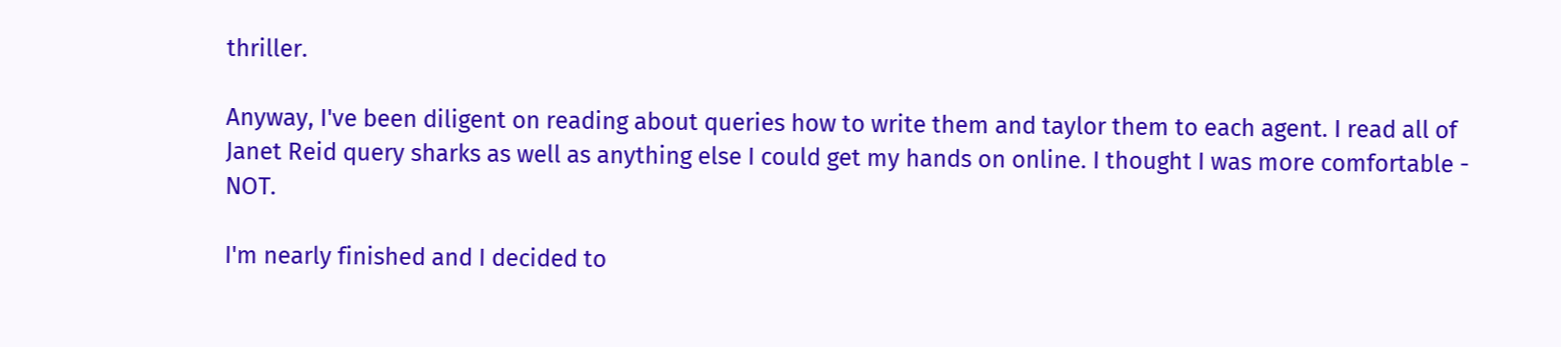thriller.

Anyway, I've been diligent on reading about queries how to write them and taylor them to each agent. I read all of Janet Reid query sharks as well as anything else I could get my hands on online. I thought I was more comfortable - NOT.

I'm nearly finished and I decided to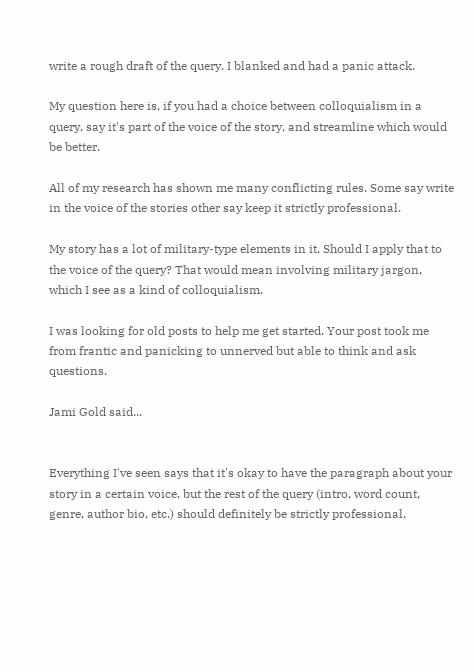write a rough draft of the query. I blanked and had a panic attack.

My question here is, if you had a choice between colloquialism in a query, say it's part of the voice of the story, and streamline which would be better.

All of my research has shown me many conflicting rules. Some say write in the voice of the stories other say keep it strictly professional.

My story has a lot of military-type elements in it. Should I apply that to the voice of the query? That would mean involving military jargon, which I see as a kind of colloquialism.

I was looking for old posts to help me get started. Your post took me from frantic and panicking to unnerved but able to think and ask questions.

Jami Gold said...


Everything I've seen says that it's okay to have the paragraph about your story in a certain voice, but the rest of the query (intro, word count, genre, author bio, etc.) should definitely be strictly professional.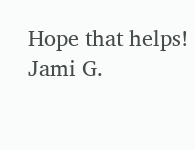Hope that helps!
Jami G.